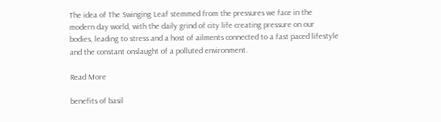The idea of The Swinging Leaf stemmed from the pressures we face in the modern day world, with the daily grind of city life creating pressure on our bodies, leading to stress and a host of ailments connected to a fast paced lifestyle and the constant onslaught of a polluted environment.

Read More

benefits of basil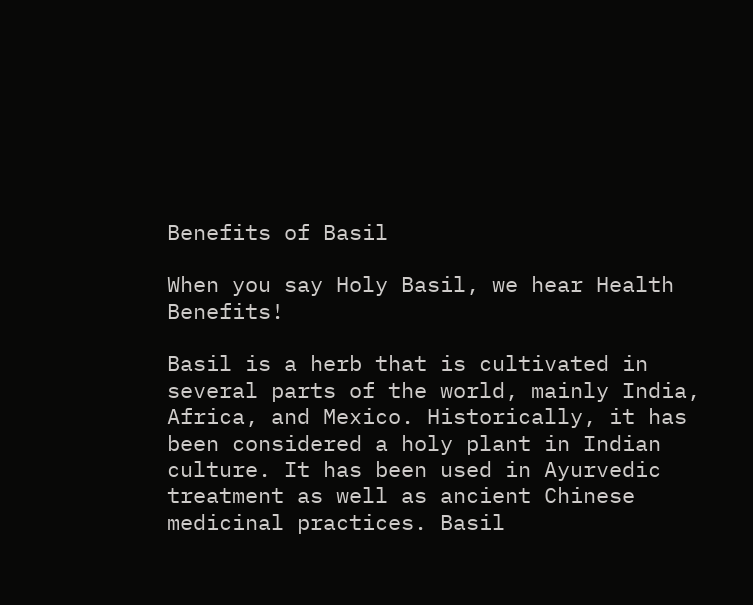Benefits of Basil

When you say Holy Basil, we hear Health Benefits!

Basil is a herb that is cultivated in several parts of the world, mainly India, Africa, and Mexico. Historically, it has been considered a holy plant in Indian culture. It has been used in Ayurvedic treatment as well as ancient Chinese medicinal practices. Basil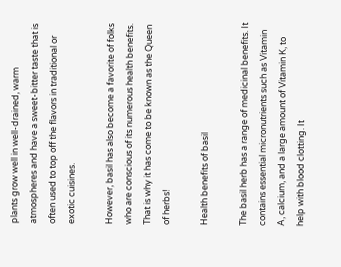plants grow well in well-drained, warm atmospheres and have a sweet-bitter taste that is often used to top off the flavors in traditional or exotic cuisines.

However, basil has also become a favorite of folks who are conscious of its numerous health benefits. That is why it has come to be known as the Queen of herbs!

Health benefits of basil

The basil herb has a range of medicinal benefits. It contains essential micronutrients such as Vitamin A, calcium, and a large amount of Vitamin K, to help with blood clotting. It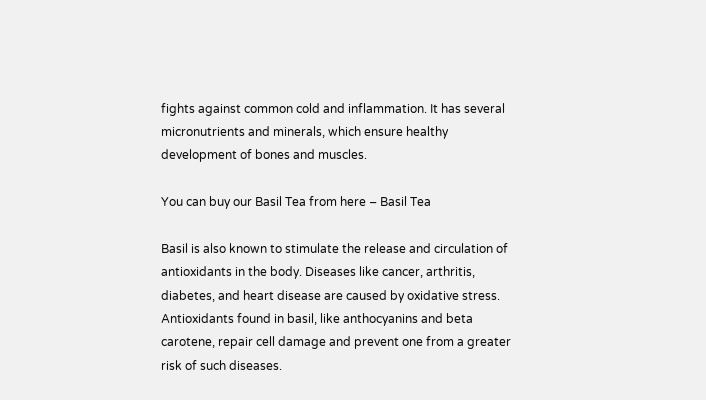fights against common cold and inflammation. It has several micronutrients and minerals, which ensure healthy development of bones and muscles.

You can buy our Basil Tea from here – Basil Tea

Basil is also known to stimulate the release and circulation of antioxidants in the body. Diseases like cancer, arthritis, diabetes, and heart disease are caused by oxidative stress. Antioxidants found in basil, like anthocyanins and beta carotene, repair cell damage and prevent one from a greater risk of such diseases.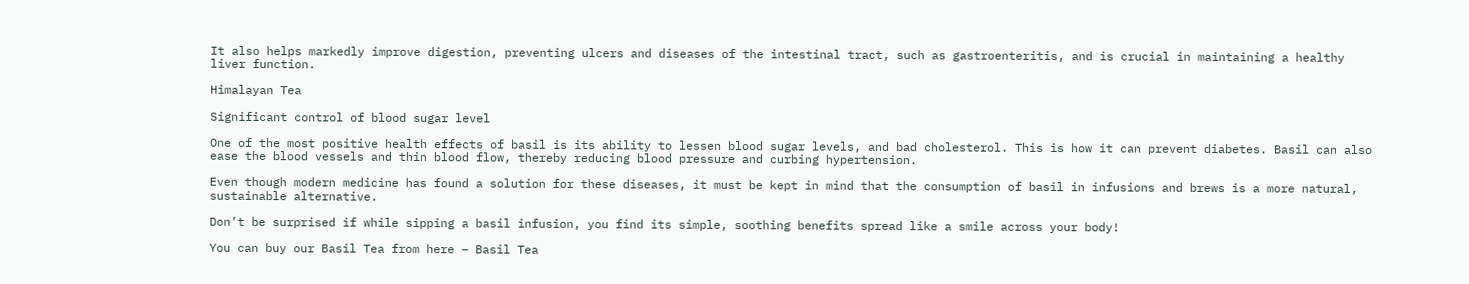It also helps markedly improve digestion, preventing ulcers and diseases of the intestinal tract, such as gastroenteritis, and is crucial in maintaining a healthy liver function.

Himalayan Tea

Significant control of blood sugar level

One of the most positive health effects of basil is its ability to lessen blood sugar levels, and bad cholesterol. This is how it can prevent diabetes. Basil can also ease the blood vessels and thin blood flow, thereby reducing blood pressure and curbing hypertension.

Even though modern medicine has found a solution for these diseases, it must be kept in mind that the consumption of basil in infusions and brews is a more natural, sustainable alternative.

Don’t be surprised if while sipping a basil infusion, you find its simple, soothing benefits spread like a smile across your body!

You can buy our Basil Tea from here – Basil Tea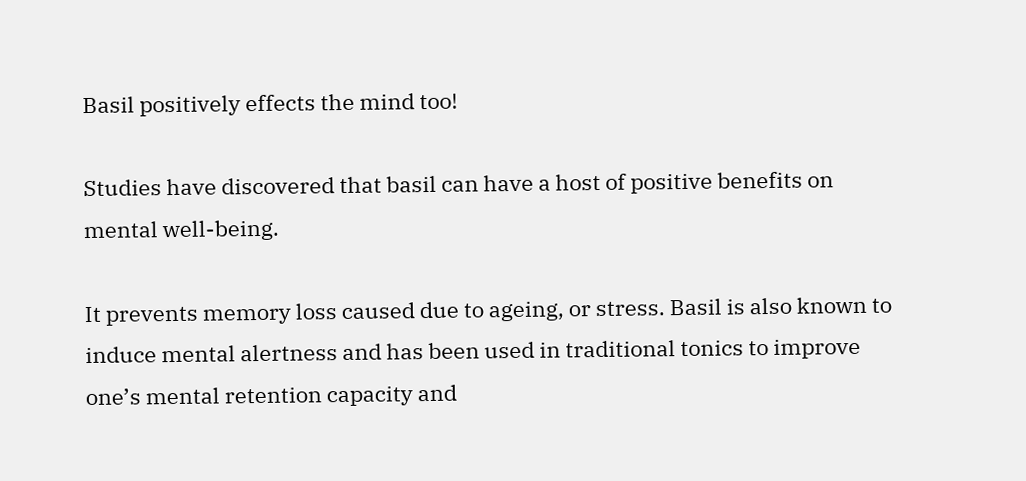Basil positively effects the mind too!

Studies have discovered that basil can have a host of positive benefits on mental well-being.

It prevents memory loss caused due to ageing, or stress. Basil is also known to induce mental alertness and has been used in traditional tonics to improve one’s mental retention capacity and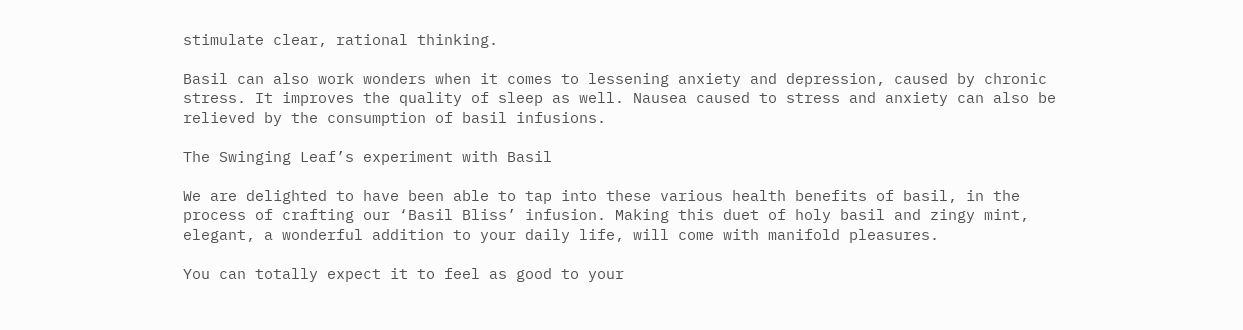stimulate clear, rational thinking.

Basil can also work wonders when it comes to lessening anxiety and depression, caused by chronic stress. It improves the quality of sleep as well. Nausea caused to stress and anxiety can also be relieved by the consumption of basil infusions.

The Swinging Leaf’s experiment with Basil

We are delighted to have been able to tap into these various health benefits of basil, in the process of crafting our ‘Basil Bliss’ infusion. Making this duet of holy basil and zingy mint, elegant, a wonderful addition to your daily life, will come with manifold pleasures.

You can totally expect it to feel as good to your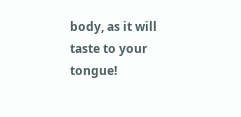body, as it will taste to your tongue!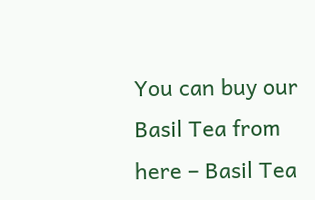You can buy our Basil Tea from here – Basil Tea